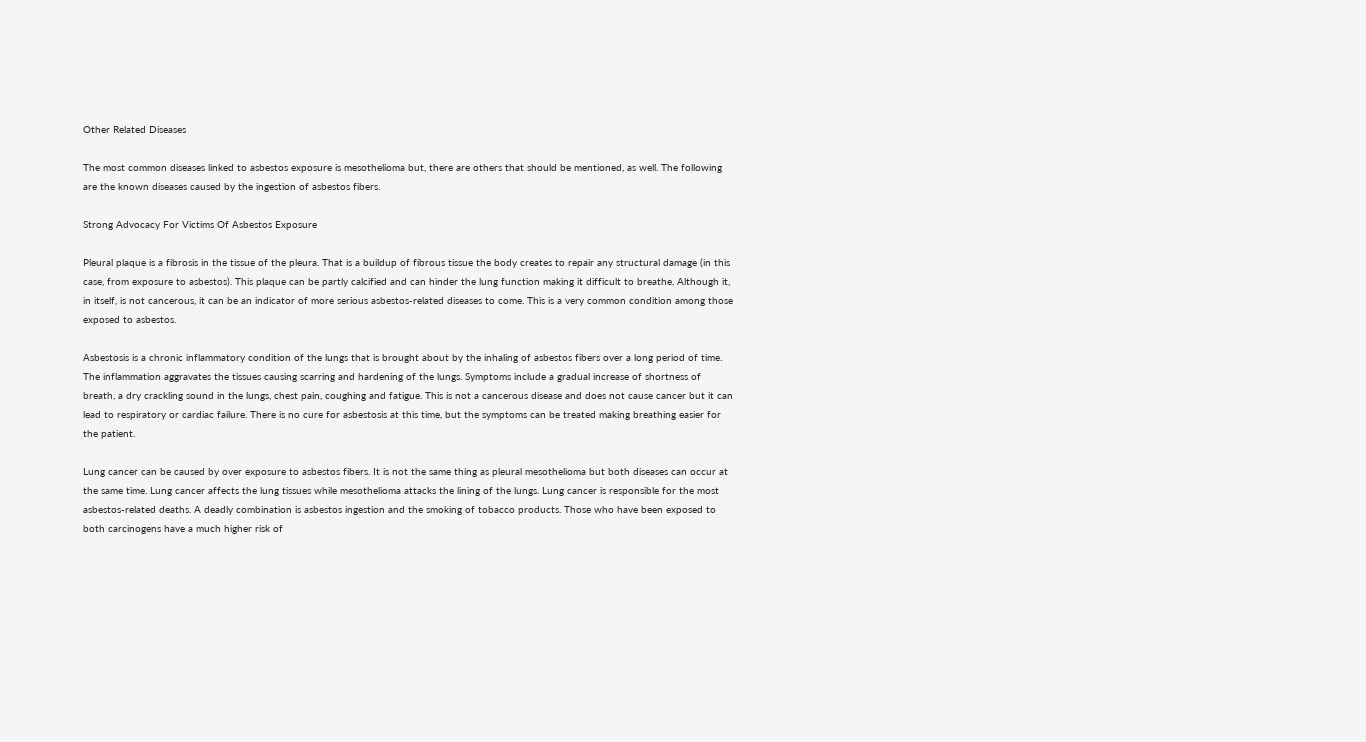Other Related Diseases

The most common diseases linked to asbestos exposure is mesothelioma but, there are others that should be mentioned, as well. The following are the known diseases caused by the ingestion of asbestos fibers.

Strong Advocacy For Victims Of Asbestos Exposure

Pleural plaque is a fibrosis in the tissue of the pleura. That is a buildup of fibrous tissue the body creates to repair any structural damage (in this case, from exposure to asbestos). This plaque can be partly calcified and can hinder the lung function making it difficult to breathe. Although it, in itself, is not cancerous, it can be an indicator of more serious asbestos-related diseases to come. This is a very common condition among those exposed to asbestos.

Asbestosis is a chronic inflammatory condition of the lungs that is brought about by the inhaling of asbestos fibers over a long period of time. The inflammation aggravates the tissues causing scarring and hardening of the lungs. Symptoms include a gradual increase of shortness of breath, a dry crackling sound in the lungs, chest pain, coughing and fatigue. This is not a cancerous disease and does not cause cancer but it can lead to respiratory or cardiac failure. There is no cure for asbestosis at this time, but the symptoms can be treated making breathing easier for the patient.

Lung cancer can be caused by over exposure to asbestos fibers. It is not the same thing as pleural mesothelioma but both diseases can occur at the same time. Lung cancer affects the lung tissues while mesothelioma attacks the lining of the lungs. Lung cancer is responsible for the most asbestos-related deaths. A deadly combination is asbestos ingestion and the smoking of tobacco products. Those who have been exposed to both carcinogens have a much higher risk of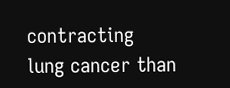contracting lung cancer than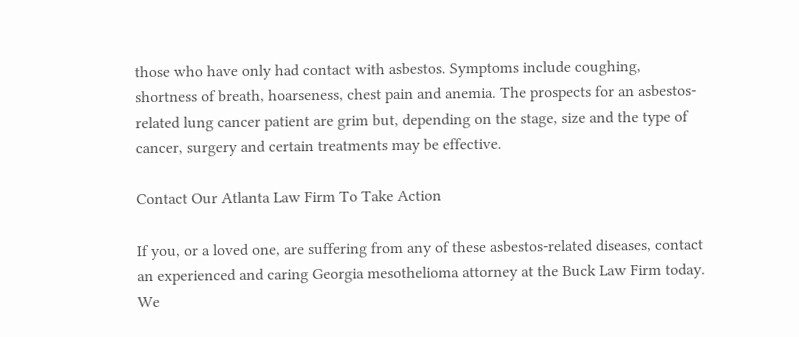those who have only had contact with asbestos. Symptoms include coughing, shortness of breath, hoarseness, chest pain and anemia. The prospects for an asbestos-related lung cancer patient are grim but, depending on the stage, size and the type of cancer, surgery and certain treatments may be effective.

Contact Our Atlanta Law Firm To Take Action

If you, or a loved one, are suffering from any of these asbestos-related diseases, contact an experienced and caring Georgia mesothelioma attorney at the Buck Law Firm today. We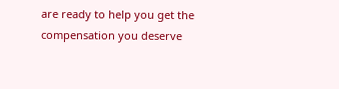are ready to help you get the compensation you deserve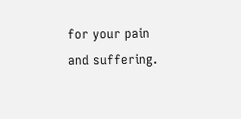for your pain and suffering.